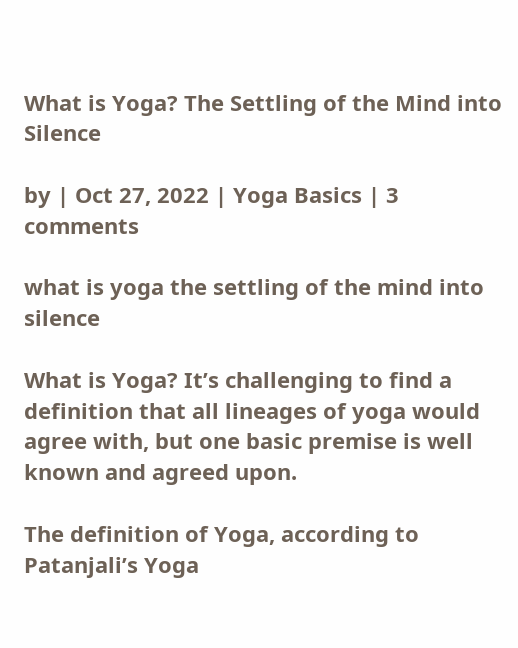What is Yoga? The Settling of the Mind into Silence

by | Oct 27, 2022 | Yoga Basics | 3 comments

what is yoga the settling of the mind into silence

What is Yoga? It’s challenging to find a definition that all lineages of yoga would agree with, but one basic premise is well known and agreed upon.

The definition of Yoga, according to Patanjali’s Yoga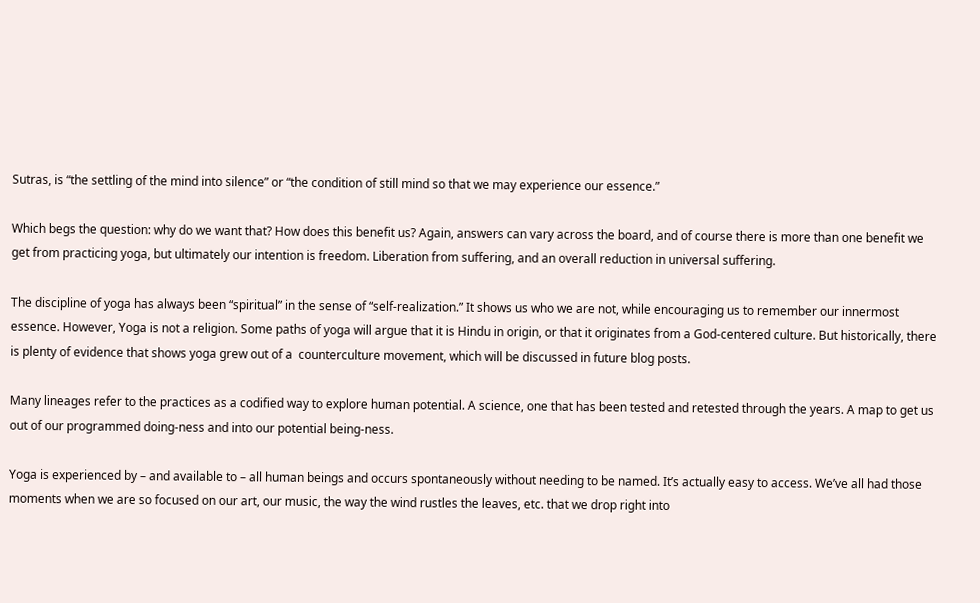Sutras, is “the settling of the mind into silence” or “the condition of still mind so that we may experience our essence.”

Which begs the question: why do we want that? How does this benefit us? Again, answers can vary across the board, and of course there is more than one benefit we get from practicing yoga, but ultimately our intention is freedom. Liberation from suffering, and an overall reduction in universal suffering.

The discipline of yoga has always been “spiritual” in the sense of “self-realization.” It shows us who we are not, while encouraging us to remember our innermost essence. However, Yoga is not a religion. Some paths of yoga will argue that it is Hindu in origin, or that it originates from a God-centered culture. But historically, there is plenty of evidence that shows yoga grew out of a  counterculture movement, which will be discussed in future blog posts.

Many lineages refer to the practices as a codified way to explore human potential. A science, one that has been tested and retested through the years. A map to get us out of our programmed doing-ness and into our potential being-ness.

Yoga is experienced by – and available to – all human beings and occurs spontaneously without needing to be named. It’s actually easy to access. We’ve all had those moments when we are so focused on our art, our music, the way the wind rustles the leaves, etc. that we drop right into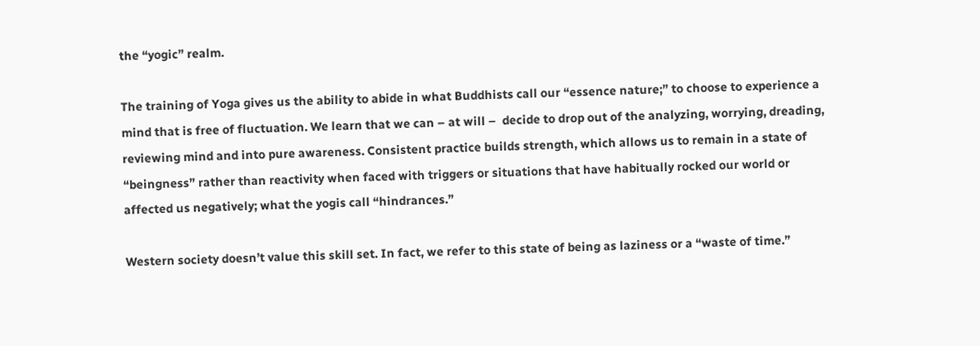the “yogic” realm.

The training of Yoga gives us the ability to abide in what Buddhists call our “essence nature;” to choose to experience a mind that is free of fluctuation. We learn that we can – at will –  decide to drop out of the analyzing, worrying, dreading, reviewing mind and into pure awareness. Consistent practice builds strength, which allows us to remain in a state of “beingness” rather than reactivity when faced with triggers or situations that have habitually rocked our world or affected us negatively; what the yogis call “hindrances.”

Western society doesn’t value this skill set. In fact, we refer to this state of being as laziness or a “waste of time.”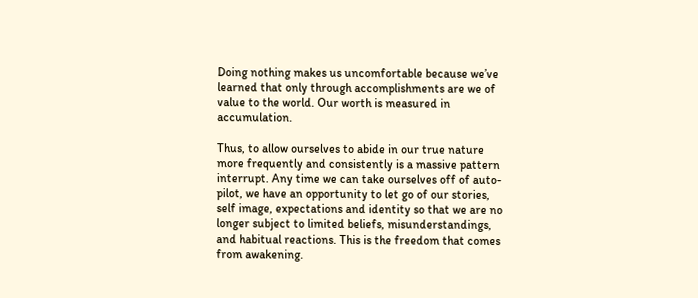Doing nothing makes us uncomfortable because we’ve learned that only through accomplishments are we of value to the world. Our worth is measured in accumulation.

Thus, to allow ourselves to abide in our true nature more frequently and consistently is a massive pattern interrupt. Any time we can take ourselves off of auto-pilot, we have an opportunity to let go of our stories, self image, expectations and identity so that we are no longer subject to limited beliefs, misunderstandings, and habitual reactions. This is the freedom that comes from awakening.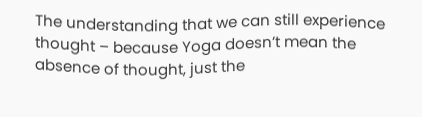The understanding that we can still experience thought – because Yoga doesn’t mean the absence of thought, just the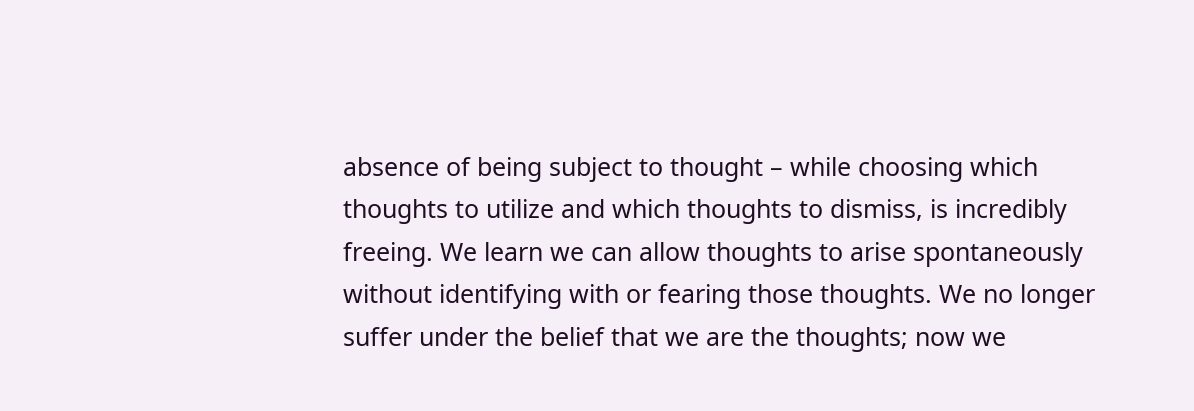absence of being subject to thought – while choosing which thoughts to utilize and which thoughts to dismiss, is incredibly freeing. We learn we can allow thoughts to arise spontaneously without identifying with or fearing those thoughts. We no longer suffer under the belief that we are the thoughts; now we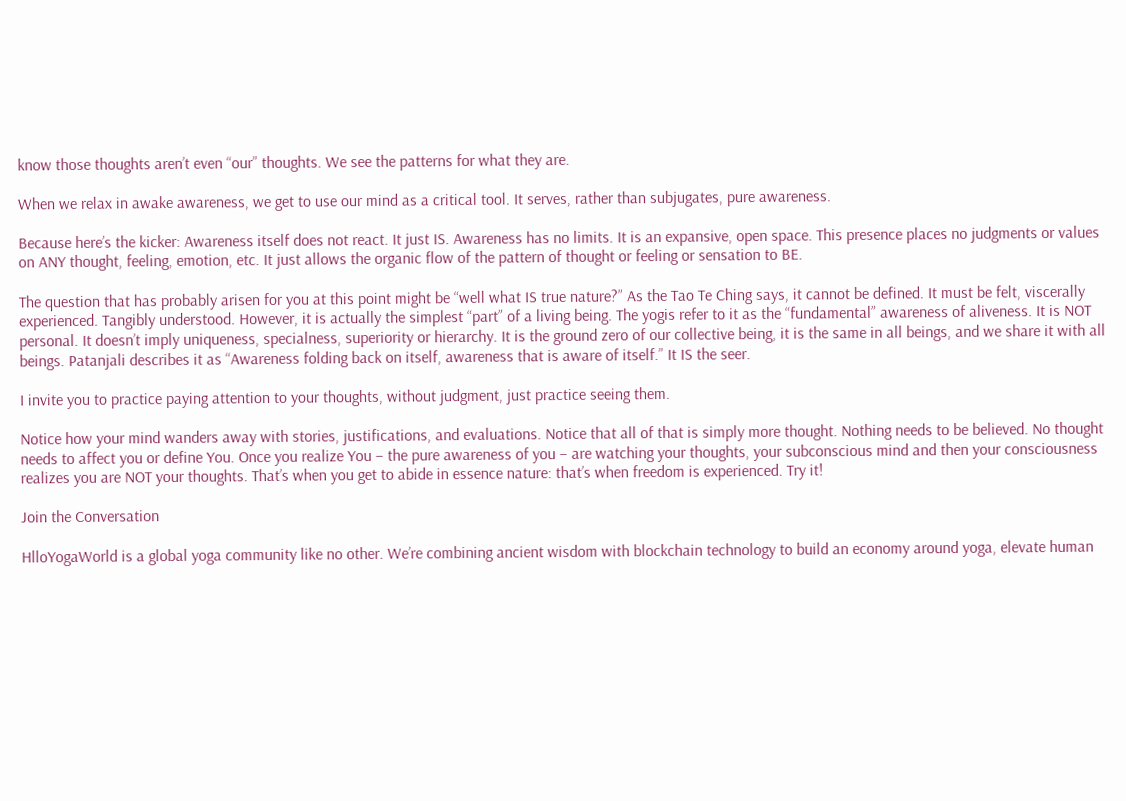know those thoughts aren’t even “our” thoughts. We see the patterns for what they are.

When we relax in awake awareness, we get to use our mind as a critical tool. It serves, rather than subjugates, pure awareness.

Because here’s the kicker: Awareness itself does not react. It just IS. Awareness has no limits. It is an expansive, open space. This presence places no judgments or values on ANY thought, feeling, emotion, etc. It just allows the organic flow of the pattern of thought or feeling or sensation to BE.

The question that has probably arisen for you at this point might be “well what IS true nature?” As the Tao Te Ching says, it cannot be defined. It must be felt, viscerally experienced. Tangibly understood. However, it is actually the simplest “part” of a living being. The yogis refer to it as the “fundamental” awareness of aliveness. It is NOT personal. It doesn’t imply uniqueness, specialness, superiority or hierarchy. It is the ground zero of our collective being, it is the same in all beings, and we share it with all beings. Patanjali describes it as “Awareness folding back on itself, awareness that is aware of itself.” It IS the seer.

I invite you to practice paying attention to your thoughts, without judgment, just practice seeing them.

Notice how your mind wanders away with stories, justifications, and evaluations. Notice that all of that is simply more thought. Nothing needs to be believed. No thought needs to affect you or define You. Once you realize You – the pure awareness of you – are watching your thoughts, your subconscious mind and then your consciousness realizes you are NOT your thoughts. That’s when you get to abide in essence nature: that’s when freedom is experienced. Try it!

Join the Conversation

HlloYogaWorld is a global yoga community like no other. We’re combining ancient wisdom with blockchain technology to build an economy around yoga, elevate human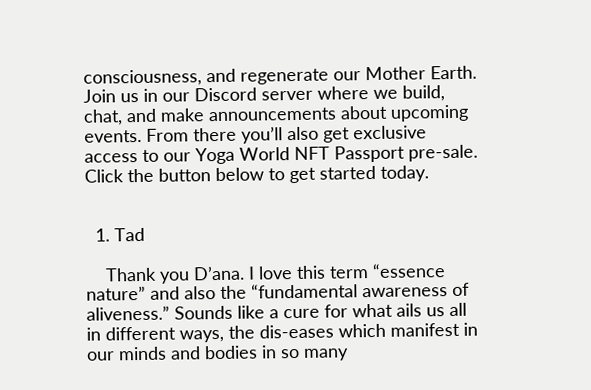consciousness, and regenerate our Mother Earth. Join us in our Discord server where we build, chat, and make announcements about upcoming events. From there you’ll also get exclusive access to our Yoga World NFT Passport pre-sale. Click the button below to get started today.


  1. Tad

    Thank you D’ana. I love this term “essence nature” and also the “fundamental awareness of aliveness.” Sounds like a cure for what ails us all in different ways, the dis-eases which manifest in our minds and bodies in so many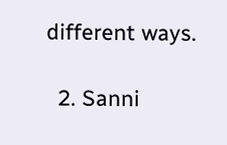different ways.

  2. Sanni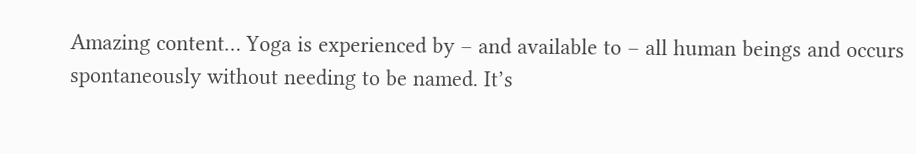Amazing content… Yoga is experienced by – and available to – all human beings and occurs spontaneously without needing to be named. It’s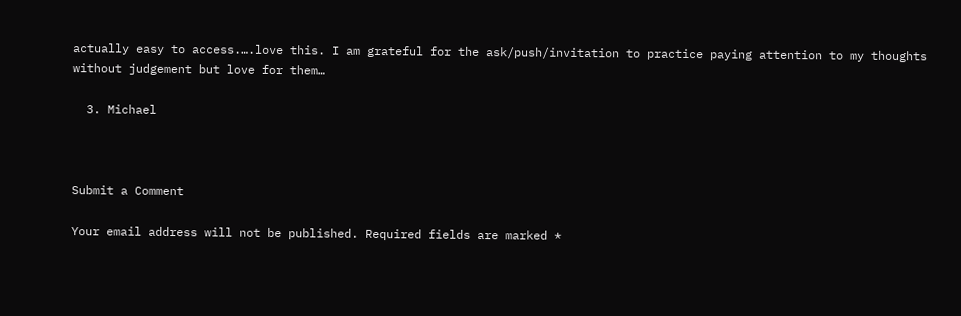actually easy to access.….love this. I am grateful for the ask/push/invitation to practice paying attention to my thoughts without judgement but love for them…

  3. Michael



Submit a Comment

Your email address will not be published. Required fields are marked *